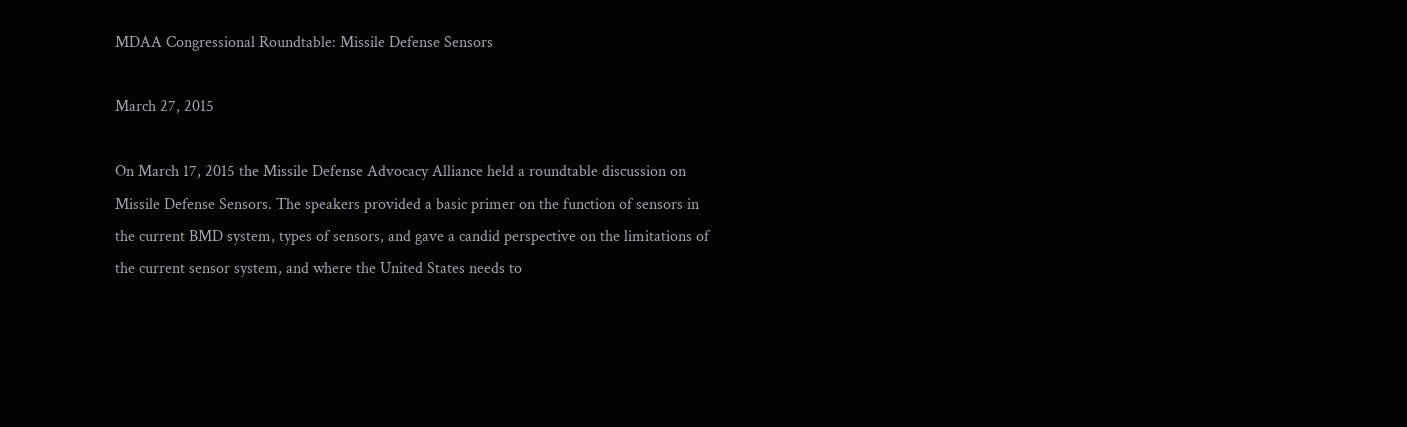MDAA Congressional Roundtable: Missile Defense Sensors

March 27, 2015

On March 17, 2015 the Missile Defense Advocacy Alliance held a roundtable discussion on Missile Defense Sensors. The speakers provided a basic primer on the function of sensors in the current BMD system, types of sensors, and gave a candid perspective on the limitations of the current sensor system, and where the United States needs to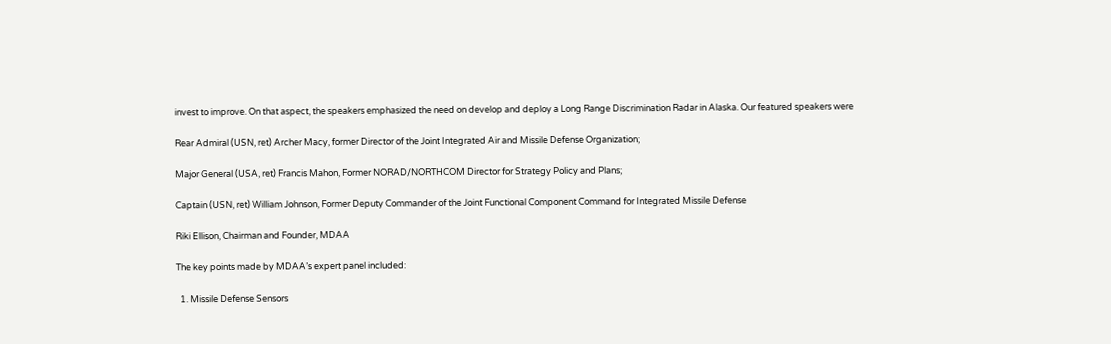invest to improve. On that aspect, the speakers emphasized the need on develop and deploy a Long Range Discrimination Radar in Alaska. Our featured speakers were

Rear Admiral (USN, ret) Archer Macy, former Director of the Joint Integrated Air and Missile Defense Organization;

Major General (USA, ret) Francis Mahon, Former NORAD/NORTHCOM Director for Strategy Policy and Plans;

Captain (USN, ret) William Johnson, Former Deputy Commander of the Joint Functional Component Command for Integrated Missile Defense

Riki Ellison, Chairman and Founder, MDAA

The key points made by MDAA’s expert panel included:

  1. Missile Defense Sensors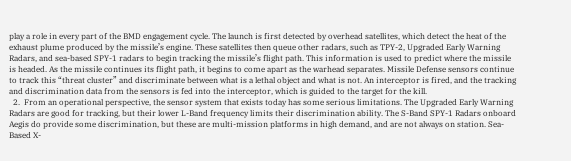play a role in every part of the BMD engagement cycle. The launch is first detected by overhead satellites, which detect the heat of the exhaust plume produced by the missile’s engine. These satellites then queue other radars, such as TPY-2, Upgraded Early Warning Radars, and sea-based SPY-1 radars to begin tracking the missile’s flight path. This information is used to predict where the missile is headed. As the missile continues its flight path, it begins to come apart as the warhead separates. Missile Defense sensors continue to track this “threat cluster” and discriminate between what is a lethal object and what is not. An interceptor is fired, and the tracking and discrimination data from the sensors is fed into the interceptor, which is guided to the target for the kill.
  2.  From an operational perspective, the sensor system that exists today has some serious limitations. The Upgraded Early Warning Radars are good for tracking, but their lower L-Band frequency limits their discrimination ability. The S-Band SPY-1 Radars onboard Aegis do provide some discrimination, but these are multi-mission platforms in high demand, and are not always on station. Sea-Based X-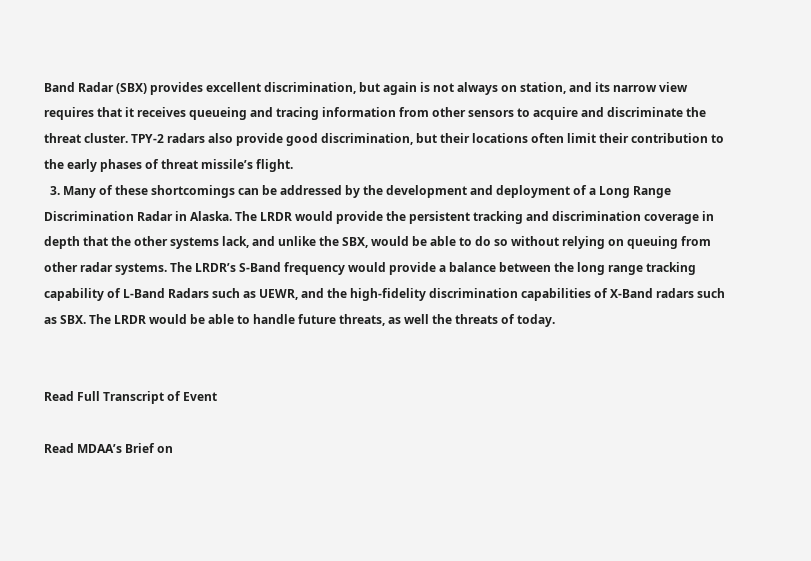Band Radar (SBX) provides excellent discrimination, but again is not always on station, and its narrow view requires that it receives queueing and tracing information from other sensors to acquire and discriminate the threat cluster. TPY-2 radars also provide good discrimination, but their locations often limit their contribution to the early phases of threat missile’s flight.
  3. Many of these shortcomings can be addressed by the development and deployment of a Long Range Discrimination Radar in Alaska. The LRDR would provide the persistent tracking and discrimination coverage in depth that the other systems lack, and unlike the SBX, would be able to do so without relying on queuing from other radar systems. The LRDR’s S-Band frequency would provide a balance between the long range tracking capability of L-Band Radars such as UEWR, and the high-fidelity discrimination capabilities of X-Band radars such as SBX. The LRDR would be able to handle future threats, as well the threats of today.


Read Full Transcript of Event

Read MDAA’s Brief on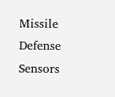Missile Defense Sensors